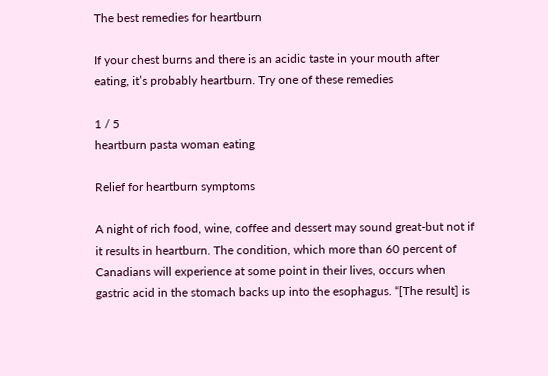The best remedies for heartburn

If your chest burns and there is an acidic taste in your mouth after eating, it’s probably heartburn. Try one of these remedies

1 / 5
heartburn pasta woman eating

Relief for heartburn symptoms

A night of rich food, wine, coffee and dessert may sound great-but not if it results in heartburn. The condition, which more than 60 percent of Canadians will experience at some point in their lives, occurs when gastric acid in the stomach backs up into the esophagus. “[The result] is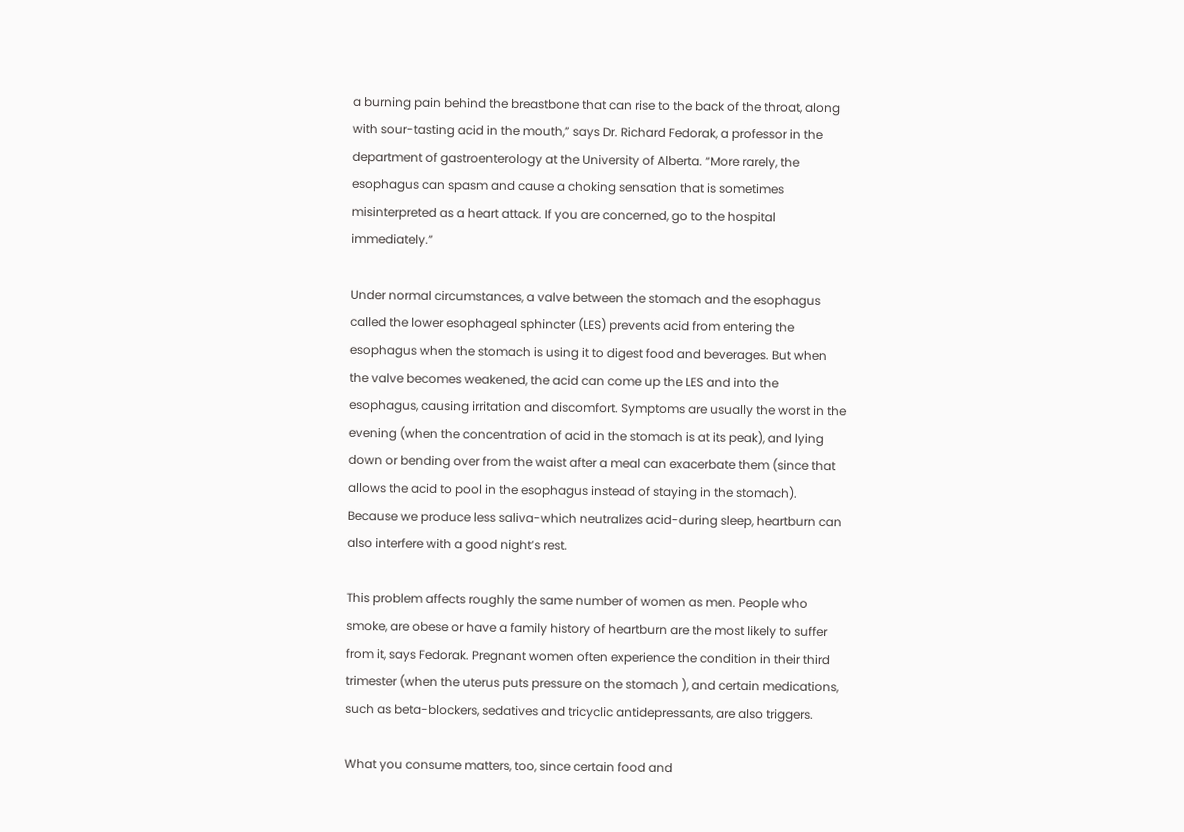a burning pain behind the breastbone that can rise to the back of the throat, along with sour-tasting acid in the mouth,” says Dr. Richard Fedorak, a professor in the department of gastroenterology at the University of Alberta. “More rarely, the esophagus can spasm and cause a choking sensation that is sometimes misinterpreted as a heart attack. If you are concerned, go to the hospital immediately.”

Under normal circumstances, a valve between the stomach and the esophagus called the lower esophageal sphincter (LES) prevents acid from entering the esophagus when the stomach is using it to digest food and beverages. But when the valve becomes weakened, the acid can come up the LES and into the esophagus, causing irritation and discomfort. Symptoms are usually the worst in the evening (when the concentration of acid in the stomach is at its peak), and lying down or bending over from the waist after a meal can exacerbate them (since that allows the acid to pool in the esophagus instead of staying in the stomach). Because we produce less saliva-which neutralizes acid-during sleep, heartburn can also interfere with a good night’s rest.

This problem affects roughly the same number of women as men. People who smoke, are obese or have a family history of heartburn are the most likely to suffer from it, says Fedorak. Pregnant women often experience the condition in their third trimester (when the uterus puts pressure on the stomach ), and certain medications, such as beta-blockers, sedatives and tricyclic antidepressants, are also triggers.

What you consume matters, too, since certain food and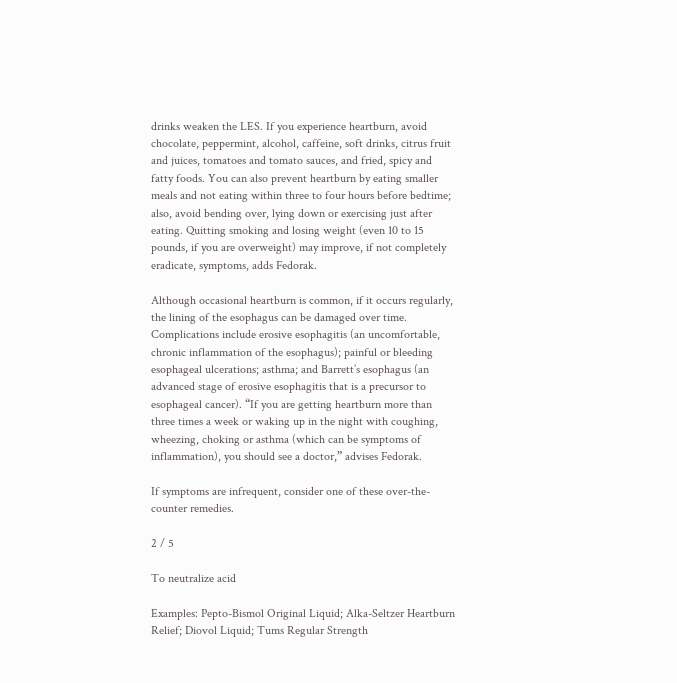drinks weaken the LES. If you experience heartburn, avoid chocolate, peppermint, alcohol, caffeine, soft drinks, citrus fruit and juices, tomatoes and tomato sauces, and fried, spicy and fatty foods. You can also prevent heartburn by eating smaller meals and not eating within three to four hours before bedtime; also, avoid bending over, lying down or exercising just after eating. Quitting smoking and losing weight (even 10 to 15 pounds, if you are overweight) may improve, if not completely eradicate, symptoms, adds Fedorak.

Although occasional heartburn is common, if it occurs regularly, the lining of the esophagus can be damaged over time. Complications include erosive esophagitis (an uncomfortable, chronic inflammation of the esophagus); painful or bleeding esophageal ulcerations; asthma; and Barrett’s esophagus (an advanced stage of erosive esophagitis that is a precursor to esophageal cancer). “If you are getting heartburn more than three times a week or waking up in the night with coughing, wheezing, choking or asthma (which can be symptoms of inflammation), you should see a doctor,” advises Fedorak.

If symptoms are infrequent, consider one of these over-the-counter remedies.

2 / 5

To neutralize acid

Examples: Pepto-Bismol Original Liquid; Alka-Seltzer Heartburn Relief; Diovol Liquid; Tums Regular Strength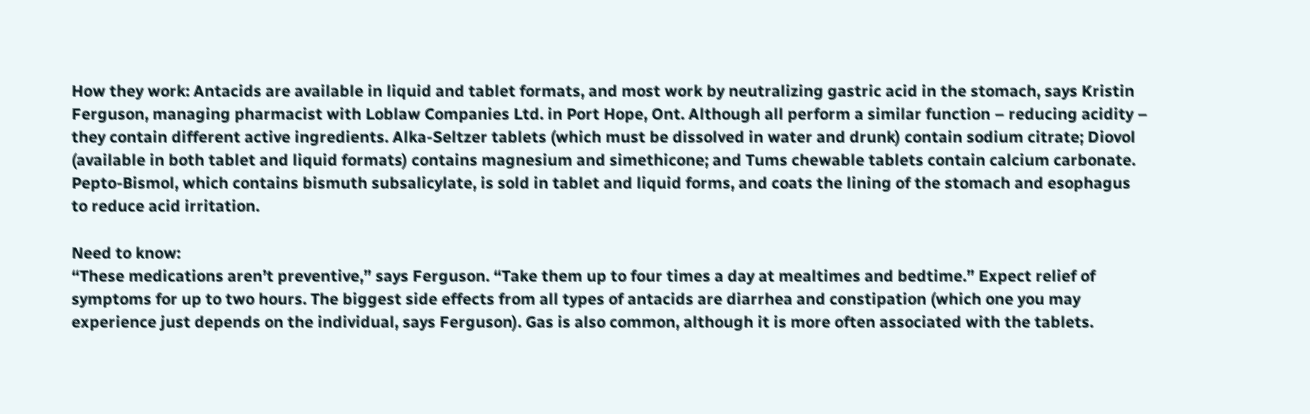How they work: Antacids are available in liquid and tablet formats, and most work by neutralizing gastric acid in the stomach, says Kristin Ferguson, managing pharmacist with Loblaw Companies Ltd. in Port Hope, Ont. Although all perform a similar function – reducing acidity – they contain different active ingredients. Alka-Seltzer tablets (which must be dissolved in water and drunk) contain sodium citrate; Diovol (available in both tablet and liquid formats) contains magnesium and simethicone; and Tums chewable tablets contain calcium carbonate. Pepto-Bismol, which contains bismuth subsalicylate, is sold in tablet and liquid forms, and coats the lining of the stomach and esophagus to reduce acid irritation.

Need to know:
“These medications aren’t preventive,” says Ferguson. “Take them up to four times a day at mealtimes and bedtime.” Expect relief of symptoms for up to two hours. The biggest side effects from all types of antacids are diarrhea and constipation (which one you may experience just depends on the individual, says Ferguson). Gas is also common, although it is more often associated with the tablets.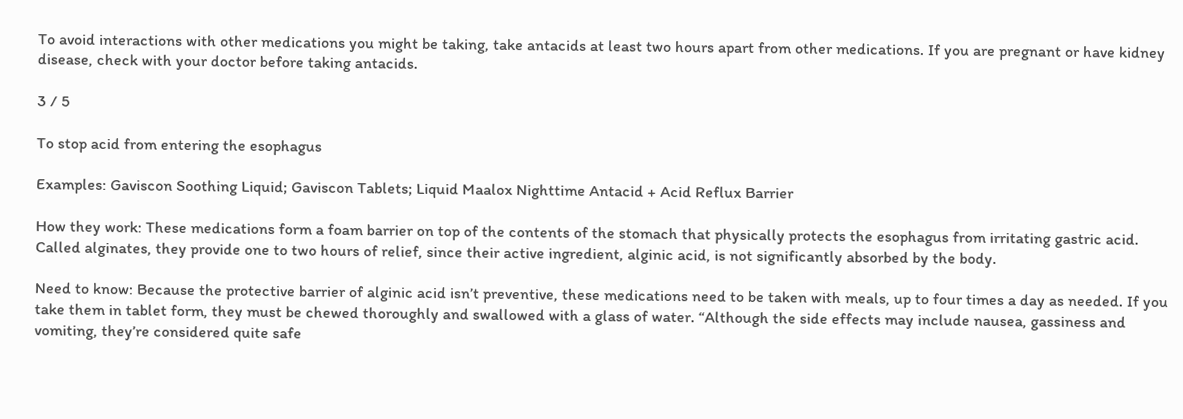To avoid interactions with other medications you might be taking, take antacids at least two hours apart from other medications. If you are pregnant or have kidney disease, check with your doctor before taking antacids.

3 / 5

To stop acid from entering the esophagus

Examples: Gaviscon Soothing Liquid; Gaviscon Tablets; Liquid Maalox Nighttime Antacid + Acid Reflux Barrier

How they work: These medications form a foam barrier on top of the contents of the stomach that physically protects the esophagus from irritating gastric acid. Called alginates, they provide one to two hours of relief, since their active ingredient, alginic acid, is not significantly absorbed by the body.

Need to know: Because the protective barrier of alginic acid isn’t preventive, these medications need to be taken with meals, up to four times a day as needed. If you take them in tablet form, they must be chewed thoroughly and swallowed with a glass of water. “Although the side effects may include nausea, gassiness and vomiting, they’re considered quite safe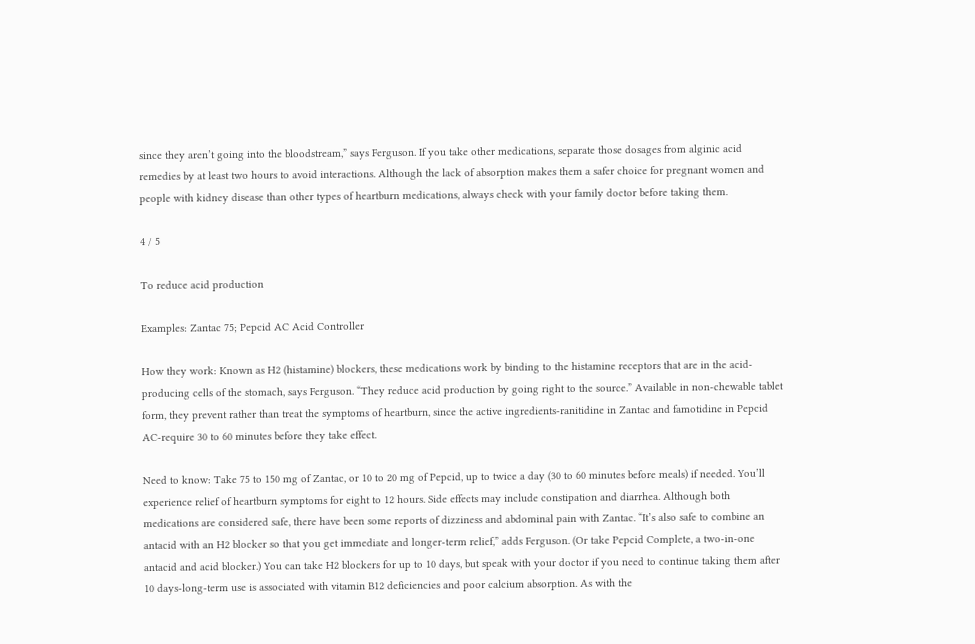since they aren’t going into the bloodstream,” says Ferguson. If you take other medications, separate those dosages from alginic acid remedies by at least two hours to avoid interactions. Although the lack of absorption makes them a safer choice for pregnant women and people with kidney disease than other types of heartburn medications, always check with your family doctor before taking them.

4 / 5

To reduce acid production

Examples: Zantac 75; Pepcid AC Acid Controller

How they work: Known as H2 (histamine) blockers, these medications work by binding to the histamine receptors that are in the acid-producing cells of the stomach, says Ferguson. “They reduce acid production by going right to the source.” Available in non-chewable tablet form, they prevent rather than treat the symptoms of heartburn, since the active ingredients-ranitidine in Zantac and famotidine in Pepcid AC-require 30 to 60 minutes before they take effect.

Need to know: Take 75 to 150 mg of Zantac, or 10 to 20 mg of Pepcid, up to twice a day (30 to 60 minutes before meals) if needed. You’ll experience relief of heartburn symptoms for eight to 12 hours. Side effects may include constipation and diarrhea. Although both medications are considered safe, there have been some reports of dizziness and abdominal pain with Zantac. “It’s also safe to combine an antacid with an H2 blocker so that you get immediate and longer-term relief,” adds Ferguson. (Or take Pepcid Complete, a two-in-one antacid and acid blocker.) You can take H2 blockers for up to 10 days, but speak with your doctor if you need to continue taking them after 10 days-long-term use is associated with vitamin B12 deficiencies and poor calcium absorption. As with the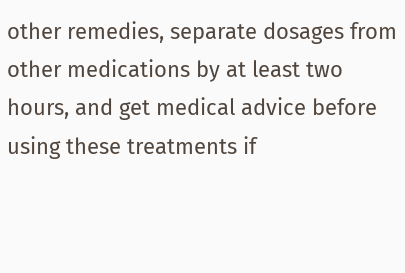other remedies, separate dosages from other medications by at least two hours, and get medical advice before using these treatments if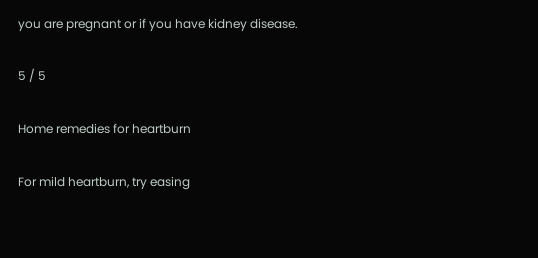you are pregnant or if you have kidney disease.

5 / 5

Home remedies for heartburn

For mild heartburn, try easing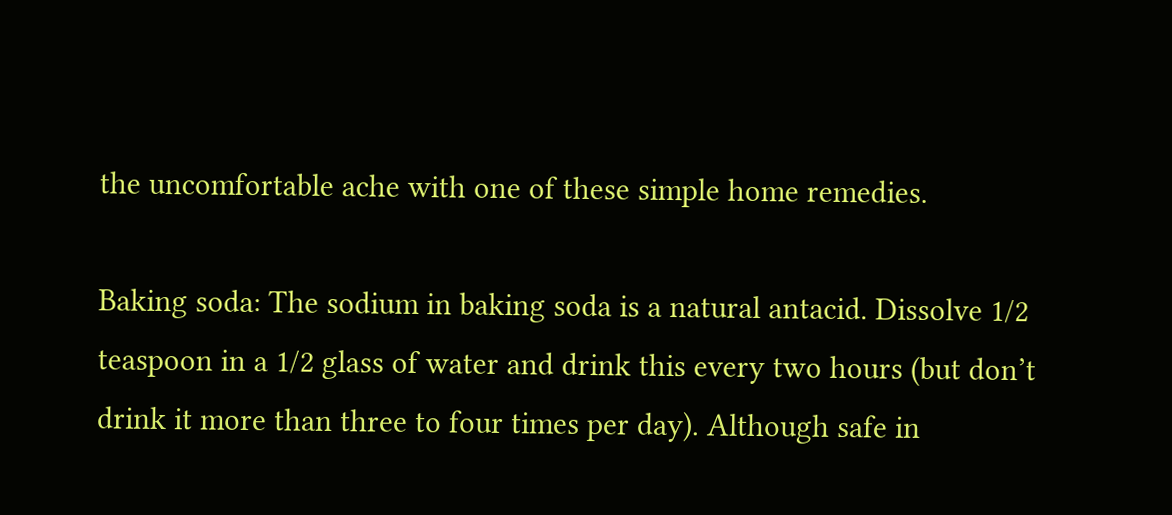the uncomfortable ache with one of these simple home remedies.

Baking soda: The sodium in baking soda is a natural antacid. Dissolve 1/2 teaspoon in a 1/2 glass of water and drink this every two hours (but don’t drink it more than three to four times per day). Although safe in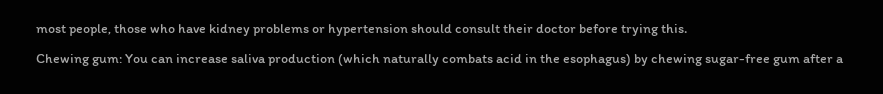most people, those who have kidney problems or hypertension should consult their doctor before trying this.

Chewing gum: You can increase saliva production (which naturally combats acid in the esophagus) by chewing sugar-free gum after a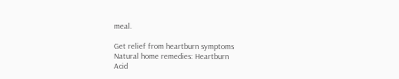meal.

Get relief from heartburn symptoms
Natural home remedies: Heartburn
Acid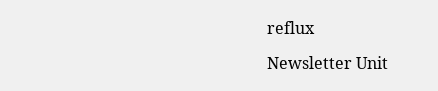reflux

Newsletter Unit